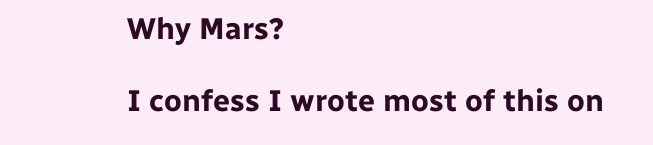Why Mars?

I confess I wrote most of this on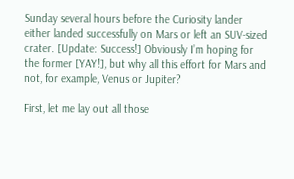Sunday several hours before the Curiosity lander either landed successfully on Mars or left an SUV-sized crater. [Update: Success!] Obviously I’m hoping for the former [YAY!], but why all this effort for Mars and not, for example, Venus or Jupiter?

First, let me lay out all those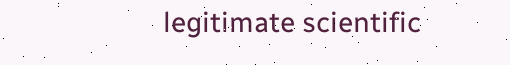legitimate scientific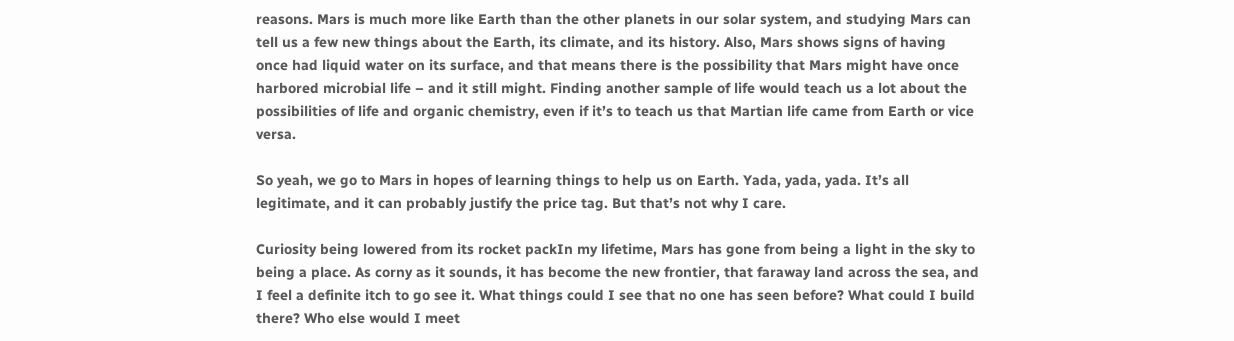reasons. Mars is much more like Earth than the other planets in our solar system, and studying Mars can tell us a few new things about the Earth, its climate, and its history. Also, Mars shows signs of having once had liquid water on its surface, and that means there is the possibility that Mars might have once harbored microbial life – and it still might. Finding another sample of life would teach us a lot about the possibilities of life and organic chemistry, even if it’s to teach us that Martian life came from Earth or vice versa.

So yeah, we go to Mars in hopes of learning things to help us on Earth. Yada, yada, yada. It’s all legitimate, and it can probably justify the price tag. But that’s not why I care.

Curiosity being lowered from its rocket packIn my lifetime, Mars has gone from being a light in the sky to being a place. As corny as it sounds, it has become the new frontier, that faraway land across the sea, and I feel a definite itch to go see it. What things could I see that no one has seen before? What could I build there? Who else would I meet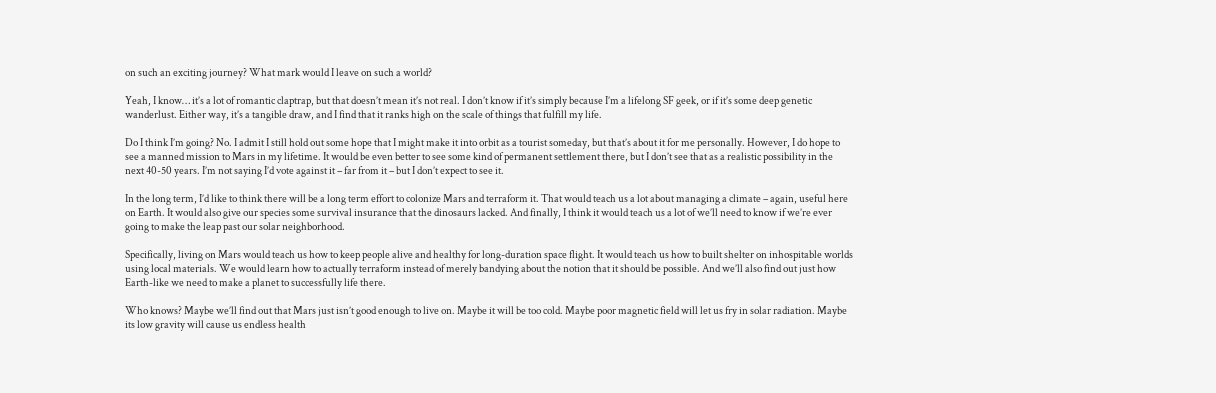on such an exciting journey? What mark would I leave on such a world?

Yeah, I know… it’s a lot of romantic claptrap, but that doesn’t mean it’s not real. I don’t know if it’s simply because I’m a lifelong SF geek, or if it’s some deep genetic wanderlust. Either way, it’s a tangible draw, and I find that it ranks high on the scale of things that fulfill my life.

Do I think I’m going? No. I admit I still hold out some hope that I might make it into orbit as a tourist someday, but that’s about it for me personally. However, I do hope to see a manned mission to Mars in my lifetime. It would be even better to see some kind of permanent settlement there, but I don’t see that as a realistic possibility in the next 40-50 years. I’m not saying I’d vote against it – far from it – but I don’t expect to see it.

In the long term, I’d like to think there will be a long term effort to colonize Mars and terraform it. That would teach us a lot about managing a climate – again, useful here on Earth. It would also give our species some survival insurance that the dinosaurs lacked. And finally, I think it would teach us a lot of we’ll need to know if we’re ever going to make the leap past our solar neighborhood.

Specifically, living on Mars would teach us how to keep people alive and healthy for long-duration space flight. It would teach us how to built shelter on inhospitable worlds using local materials. We would learn how to actually terraform instead of merely bandying about the notion that it should be possible. And we’ll also find out just how Earth-like we need to make a planet to successfully life there.

Who knows? Maybe we’ll find out that Mars just isn’t good enough to live on. Maybe it will be too cold. Maybe poor magnetic field will let us fry in solar radiation. Maybe its low gravity will cause us endless health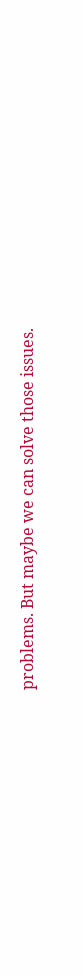problems. But maybe we can solve those issues.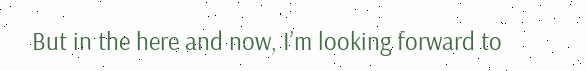But in the here and now, I’m looking forward to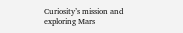Curiosity’s mission and exploring Mars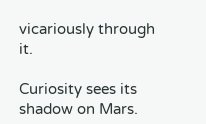vicariously through it.

Curiosity sees its shadow on Mars.